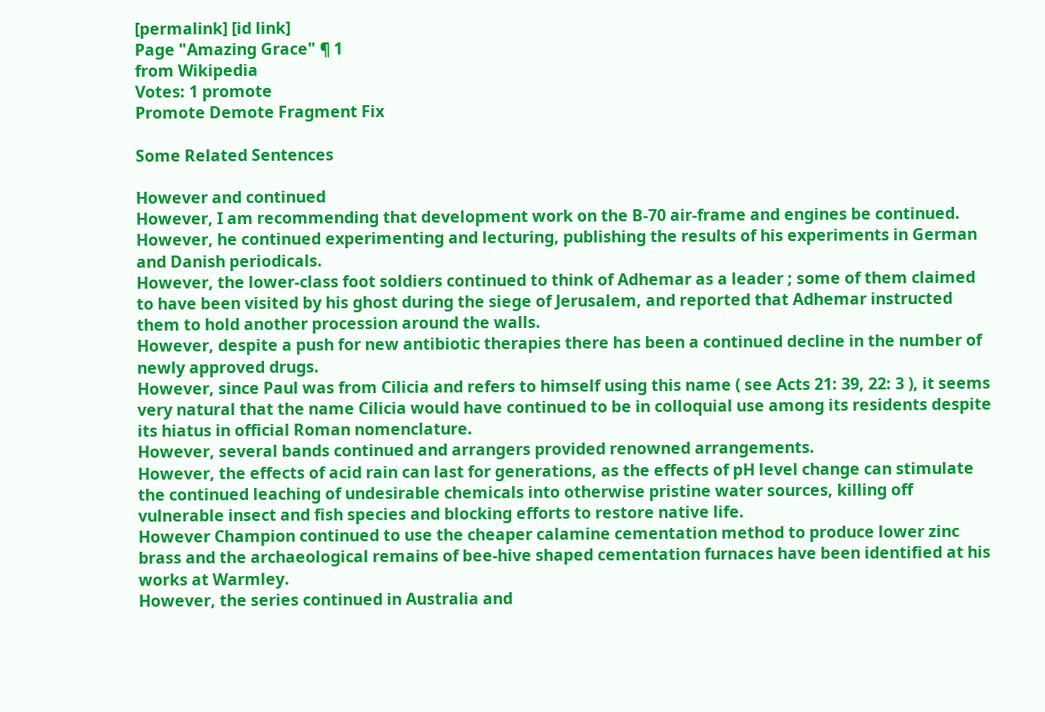[permalink] [id link]
Page "Amazing Grace" ¶ 1
from Wikipedia
Votes: 1 promote
Promote Demote Fragment Fix

Some Related Sentences

However and continued
However, I am recommending that development work on the B-70 air-frame and engines be continued.
However, he continued experimenting and lecturing, publishing the results of his experiments in German and Danish periodicals.
However, the lower-class foot soldiers continued to think of Adhemar as a leader ; some of them claimed to have been visited by his ghost during the siege of Jerusalem, and reported that Adhemar instructed them to hold another procession around the walls.
However, despite a push for new antibiotic therapies there has been a continued decline in the number of newly approved drugs.
However, since Paul was from Cilicia and refers to himself using this name ( see Acts 21: 39, 22: 3 ), it seems very natural that the name Cilicia would have continued to be in colloquial use among its residents despite its hiatus in official Roman nomenclature.
However, several bands continued and arrangers provided renowned arrangements.
However, the effects of acid rain can last for generations, as the effects of pH level change can stimulate the continued leaching of undesirable chemicals into otherwise pristine water sources, killing off vulnerable insect and fish species and blocking efforts to restore native life.
However Champion continued to use the cheaper calamine cementation method to produce lower zinc brass and the archaeological remains of bee-hive shaped cementation furnaces have been identified at his works at Warmley.
However, the series continued in Australia and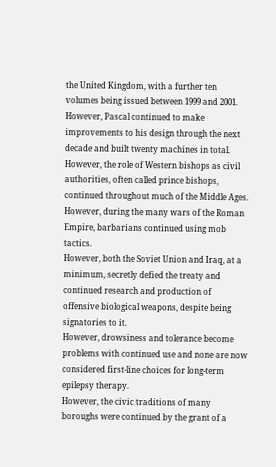the United Kingdom, with a further ten volumes being issued between 1999 and 2001.
However, Pascal continued to make improvements to his design through the next decade and built twenty machines in total.
However, the role of Western bishops as civil authorities, often called prince bishops, continued throughout much of the Middle Ages.
However, during the many wars of the Roman Empire, barbarians continued using mob tactics.
However, both the Soviet Union and Iraq, at a minimum, secretly defied the treaty and continued research and production of offensive biological weapons, despite being signatories to it.
However, drowsiness and tolerance become problems with continued use and none are now considered first-line choices for long-term epilepsy therapy.
However, the civic traditions of many boroughs were continued by the grant of a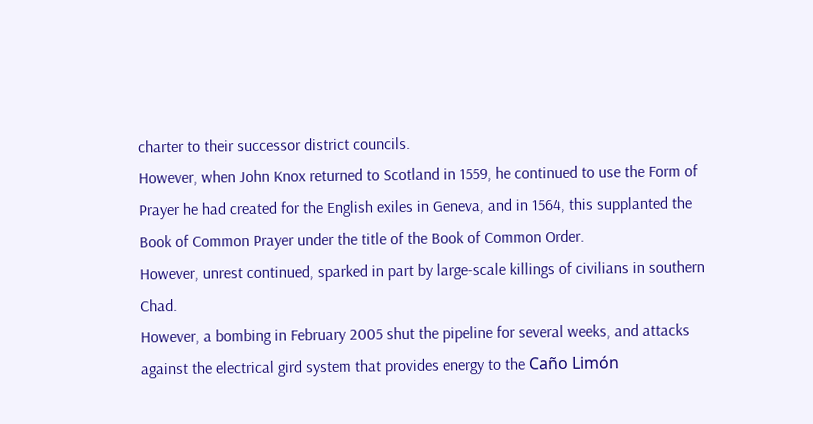charter to their successor district councils.
However, when John Knox returned to Scotland in 1559, he continued to use the Form of Prayer he had created for the English exiles in Geneva, and in 1564, this supplanted the Book of Common Prayer under the title of the Book of Common Order.
However, unrest continued, sparked in part by large-scale killings of civilians in southern Chad.
However, a bombing in February 2005 shut the pipeline for several weeks, and attacks against the electrical gird system that provides energy to the Caño Limón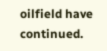oilfield have continued.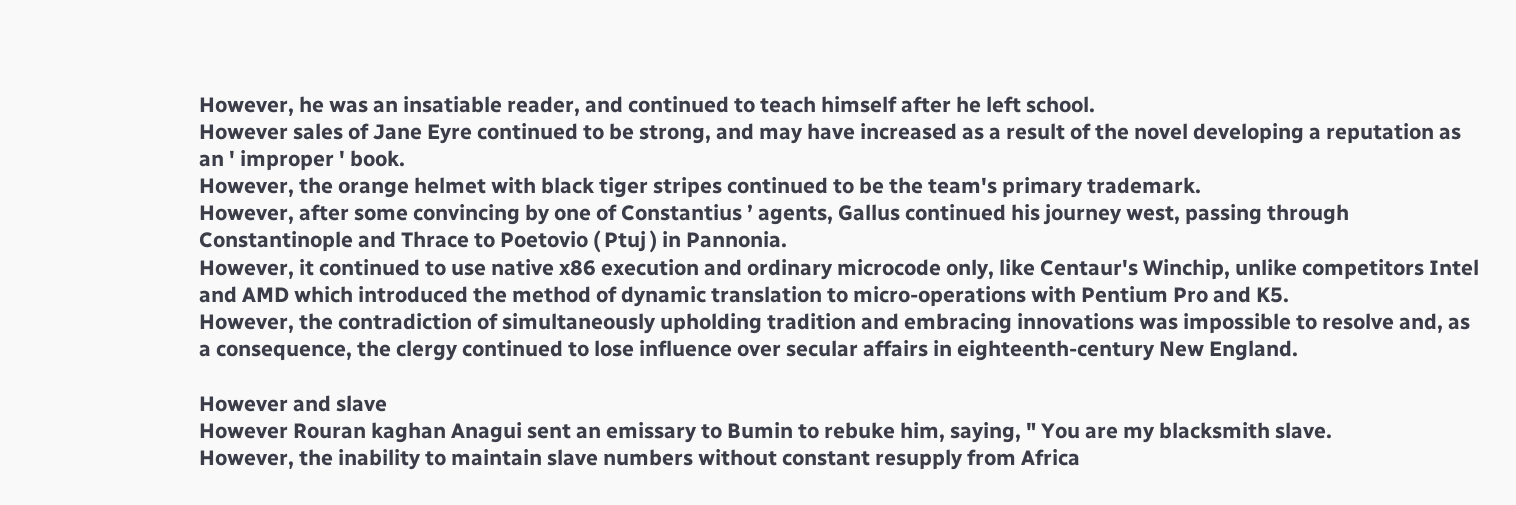However, he was an insatiable reader, and continued to teach himself after he left school.
However sales of Jane Eyre continued to be strong, and may have increased as a result of the novel developing a reputation as an ' improper ' book.
However, the orange helmet with black tiger stripes continued to be the team's primary trademark.
However, after some convincing by one of Constantius ’ agents, Gallus continued his journey west, passing through Constantinople and Thrace to Poetovio ( Ptuj ) in Pannonia.
However, it continued to use native x86 execution and ordinary microcode only, like Centaur's Winchip, unlike competitors Intel and AMD which introduced the method of dynamic translation to micro-operations with Pentium Pro and K5.
However, the contradiction of simultaneously upholding tradition and embracing innovations was impossible to resolve and, as a consequence, the clergy continued to lose influence over secular affairs in eighteenth-century New England.

However and slave
However Rouran kaghan Anagui sent an emissary to Bumin to rebuke him, saying, " You are my blacksmith slave.
However, the inability to maintain slave numbers without constant resupply from Africa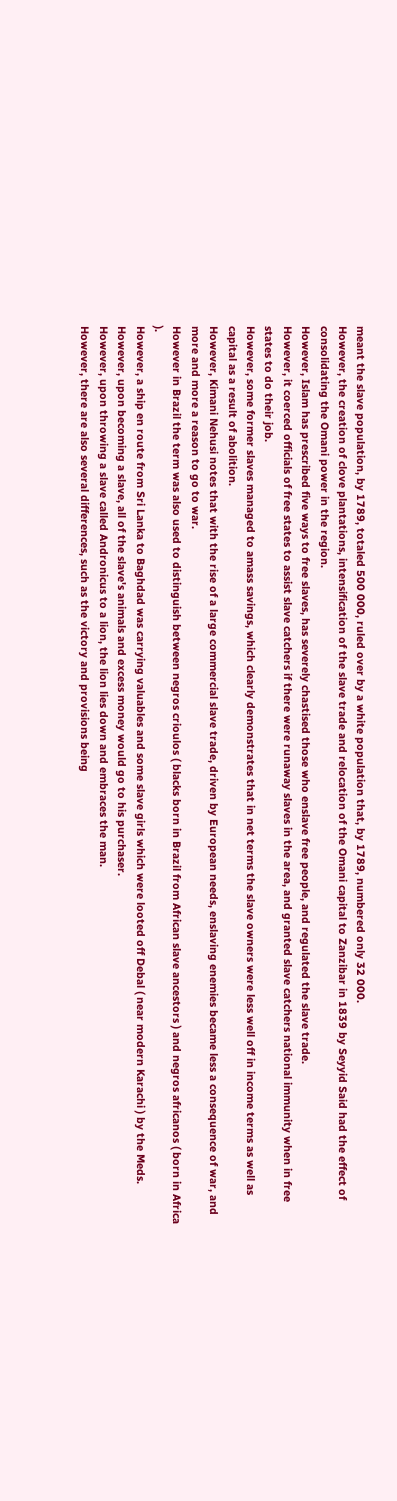meant the slave population, by 1789, totaled 500 000, ruled over by a white population that, by 1789, numbered only 32 000.
However, the creation of clove plantations, intensification of the slave trade and relocation of the Omani capital to Zanzibar in 1839 by Seyyid Said had the effect of consolidating the Omani power in the region.
However, Islam has prescribed five ways to free slaves, has severely chastised those who enslave free people, and regulated the slave trade.
However, it coerced officials of free states to assist slave catchers if there were runaway slaves in the area, and granted slave catchers national immunity when in free states to do their job.
However, some former slaves managed to amass savings, which clearly demonstrates that in net terms the slave owners were less well off in income terms as well as capital as a result of abolition.
However, Kimani Nehusi notes that with the rise of a large commercial slave trade, driven by European needs, enslaving enemies became less a consequence of war, and more and more a reason to go to war.
However in Brazil the term was also used to distinguish between negros crioulos ( blacks born in Brazil from African slave ancestors ) and negros africanos ( born in Africa ).
However, a ship en route from Sri Lanka to Baghdad was carrying valuables and some slave girls which were looted off Debal ( near modern Karachi ) by the Meds.
However, upon becoming a slave, all of the slave's animals and excess money would go to his purchaser.
However, upon throwing a slave called Andronicus to a lion, the lion lies down and embraces the man.
However, there are also several differences, such as the victory and provisions being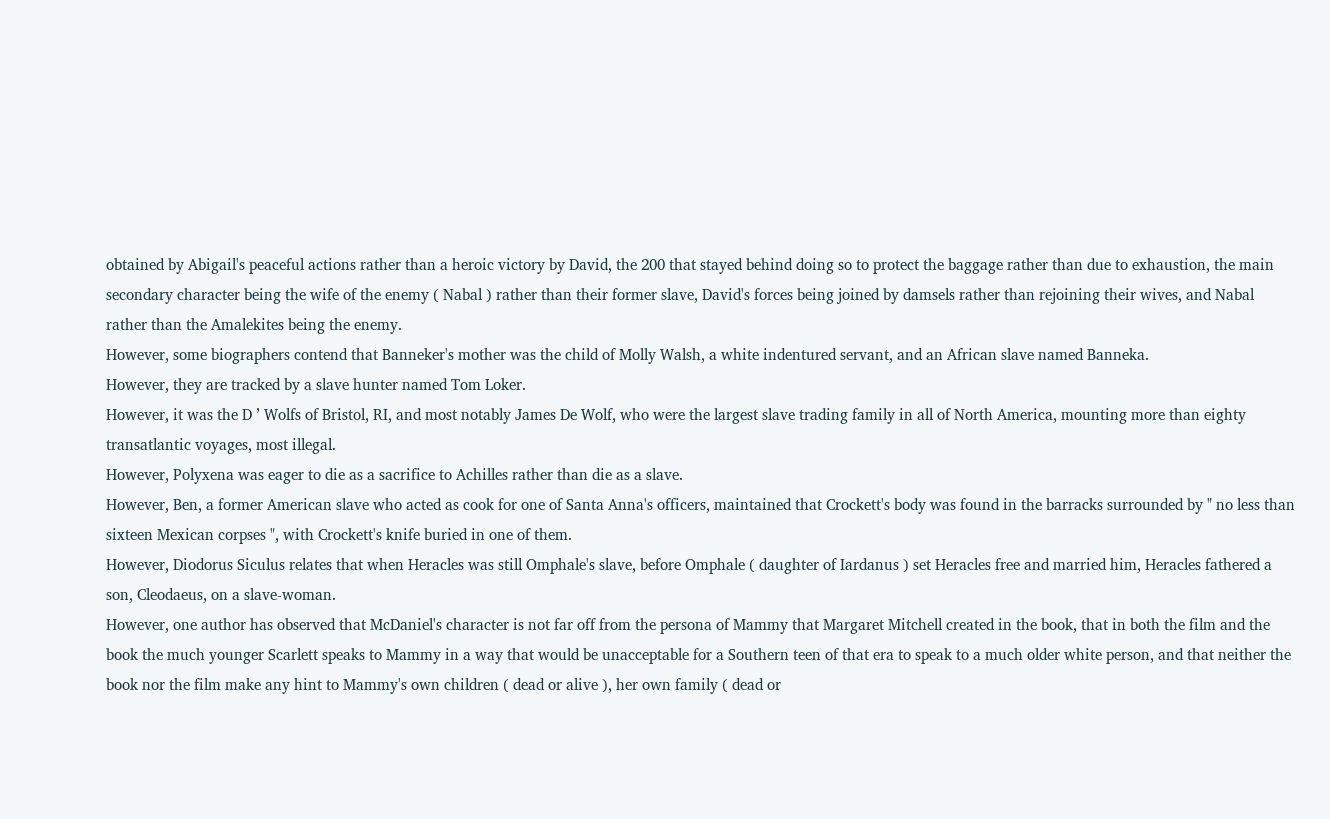obtained by Abigail's peaceful actions rather than a heroic victory by David, the 200 that stayed behind doing so to protect the baggage rather than due to exhaustion, the main secondary character being the wife of the enemy ( Nabal ) rather than their former slave, David's forces being joined by damsels rather than rejoining their wives, and Nabal rather than the Amalekites being the enemy.
However, some biographers contend that Banneker's mother was the child of Molly Walsh, a white indentured servant, and an African slave named Banneka.
However, they are tracked by a slave hunter named Tom Loker.
However, it was the D ’ Wolfs of Bristol, RI, and most notably James De Wolf, who were the largest slave trading family in all of North America, mounting more than eighty transatlantic voyages, most illegal.
However, Polyxena was eager to die as a sacrifice to Achilles rather than die as a slave.
However, Ben, a former American slave who acted as cook for one of Santa Anna's officers, maintained that Crockett's body was found in the barracks surrounded by " no less than sixteen Mexican corpses ", with Crockett's knife buried in one of them.
However, Diodorus Siculus relates that when Heracles was still Omphale's slave, before Omphale ( daughter of Iardanus ) set Heracles free and married him, Heracles fathered a son, Cleodaeus, on a slave-woman.
However, one author has observed that McDaniel's character is not far off from the persona of Mammy that Margaret Mitchell created in the book, that in both the film and the book the much younger Scarlett speaks to Mammy in a way that would be unacceptable for a Southern teen of that era to speak to a much older white person, and that neither the book nor the film make any hint to Mammy's own children ( dead or alive ), her own family ( dead or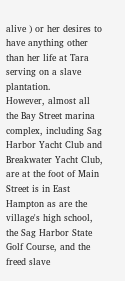alive ) or her desires to have anything other than her life at Tara serving on a slave plantation.
However, almost all the Bay Street marina complex, including Sag Harbor Yacht Club and Breakwater Yacht Club, are at the foot of Main Street is in East Hampton as are the village's high school, the Sag Harbor State Golf Course, and the freed slave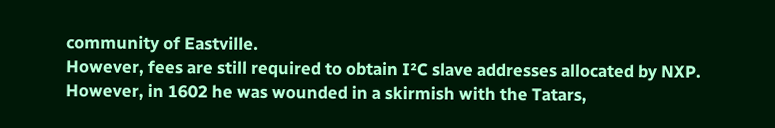community of Eastville.
However, fees are still required to obtain I²C slave addresses allocated by NXP.
However, in 1602 he was wounded in a skirmish with the Tatars,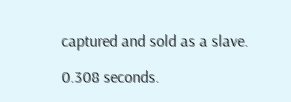captured and sold as a slave.

0.308 seconds.